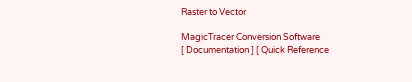Raster to Vector

MagicTracer Conversion Software
[ Documentation ] [ Quick Reference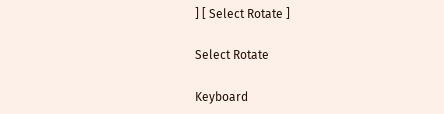] [ Select Rotate ]

Select Rotate

Keyboard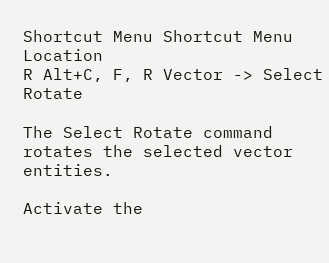Shortcut Menu Shortcut Menu Location
R Alt+C, F, R Vector -> Select Rotate

The Select Rotate command rotates the selected vector entities.

Activate the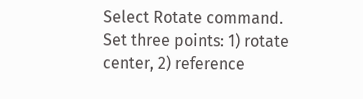Select Rotate command. Set three points: 1) rotate center, 2) reference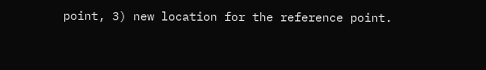point, 3) new location for the reference point.